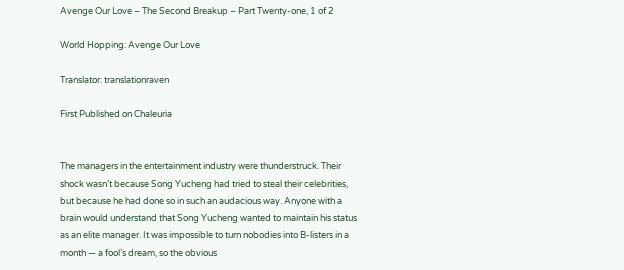Avenge Our Love – The Second Breakup – Part Twenty-one, 1 of 2

World Hopping: Avenge Our Love

Translator: translationraven

First Published on Chaleuria


The managers in the entertainment industry were thunderstruck. Their shock wasn’t because Song Yucheng had tried to steal their celebrities, but because he had done so in such an audacious way. Anyone with a brain would understand that Song Yucheng wanted to maintain his status as an elite manager. It was impossible to turn nobodies into B-listers in a month — a fool’s dream, so the obvious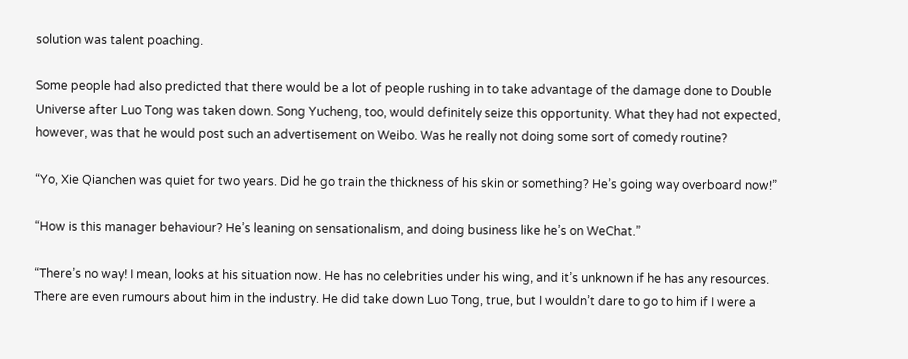solution was talent poaching.

Some people had also predicted that there would be a lot of people rushing in to take advantage of the damage done to Double Universe after Luo Tong was taken down. Song Yucheng, too, would definitely seize this opportunity. What they had not expected, however, was that he would post such an advertisement on Weibo. Was he really not doing some sort of comedy routine?

“Yo, Xie Qianchen was quiet for two years. Did he go train the thickness of his skin or something? He’s going way overboard now!”

“How is this manager behaviour? He’s leaning on sensationalism, and doing business like he’s on WeChat.”

“There’s no way! I mean, looks at his situation now. He has no celebrities under his wing, and it’s unknown if he has any resources. There are even rumours about him in the industry. He did take down Luo Tong, true, but I wouldn’t dare to go to him if I were a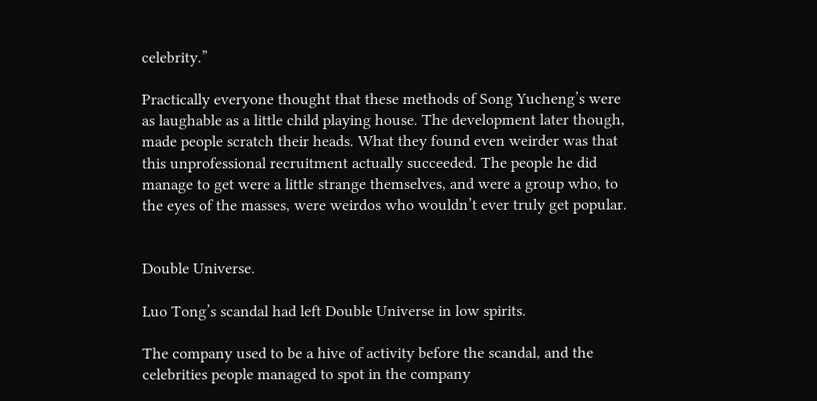celebrity.”

Practically everyone thought that these methods of Song Yucheng’s were as laughable as a little child playing house. The development later though, made people scratch their heads. What they found even weirder was that this unprofessional recruitment actually succeeded. The people he did manage to get were a little strange themselves, and were a group who, to the eyes of the masses, were weirdos who wouldn’t ever truly get popular.


Double Universe.

Luo Tong’s scandal had left Double Universe in low spirits.

The company used to be a hive of activity before the scandal, and the celebrities people managed to spot in the company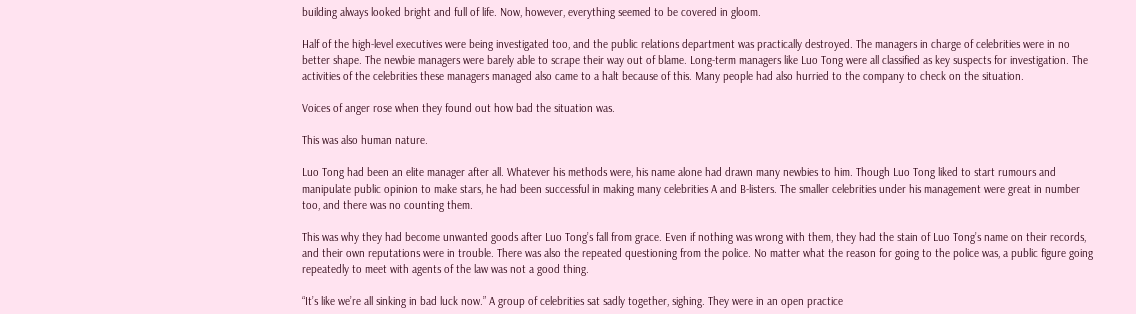building always looked bright and full of life. Now, however, everything seemed to be covered in gloom.

Half of the high-level executives were being investigated too, and the public relations department was practically destroyed. The managers in charge of celebrities were in no better shape. The newbie managers were barely able to scrape their way out of blame. Long-term managers like Luo Tong were all classified as key suspects for investigation. The activities of the celebrities these managers managed also came to a halt because of this. Many people had also hurried to the company to check on the situation.

Voices of anger rose when they found out how bad the situation was.

This was also human nature.

Luo Tong had been an elite manager after all. Whatever his methods were, his name alone had drawn many newbies to him. Though Luo Tong liked to start rumours and manipulate public opinion to make stars, he had been successful in making many celebrities A and B-listers. The smaller celebrities under his management were great in number too, and there was no counting them.

This was why they had become unwanted goods after Luo Tong’s fall from grace. Even if nothing was wrong with them, they had the stain of Luo Tong’s name on their records, and their own reputations were in trouble. There was also the repeated questioning from the police. No matter what the reason for going to the police was, a public figure going repeatedly to meet with agents of the law was not a good thing.

“It’s like we’re all sinking in bad luck now.” A group of celebrities sat sadly together, sighing. They were in an open practice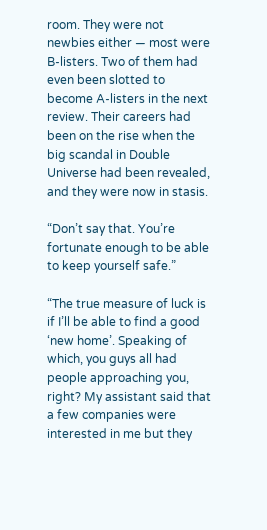room. They were not newbies either — most were B-listers. Two of them had even been slotted to become A-listers in the next review. Their careers had been on the rise when the big scandal in Double Universe had been revealed, and they were now in stasis.

“Don’t say that. You’re fortunate enough to be able to keep yourself safe.”

“The true measure of luck is if I’ll be able to find a good ‘new home’. Speaking of which, you guys all had people approaching you, right? My assistant said that a few companies were interested in me but they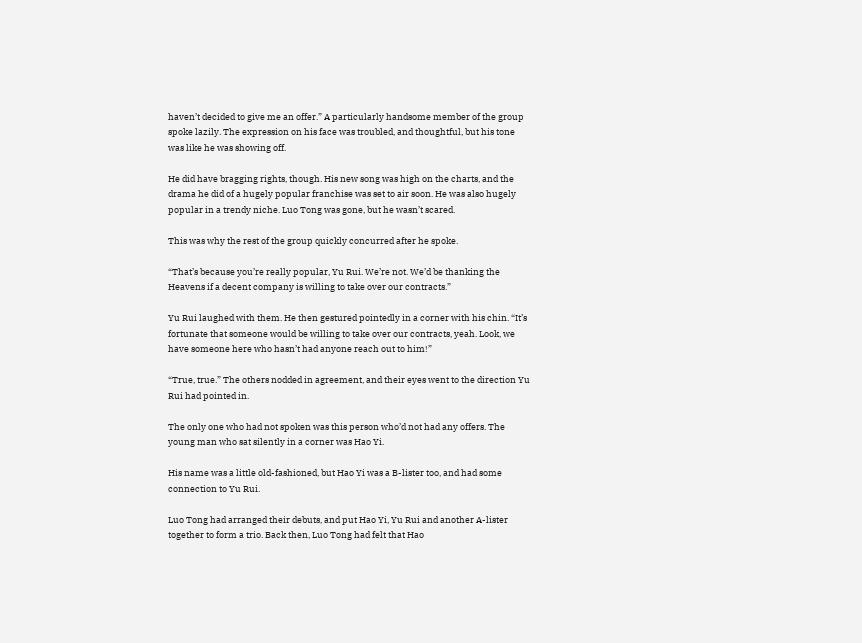haven’t decided to give me an offer.” A particularly handsome member of the group spoke lazily. The expression on his face was troubled, and thoughtful, but his tone was like he was showing off.

He did have bragging rights, though. His new song was high on the charts, and the drama he did of a hugely popular franchise was set to air soon. He was also hugely popular in a trendy niche. Luo Tong was gone, but he wasn’t scared.

This was why the rest of the group quickly concurred after he spoke.

“That’s because you’re really popular, Yu Rui. We’re not. We’d be thanking the Heavens if a decent company is willing to take over our contracts.”

Yu Rui laughed with them. He then gestured pointedly in a corner with his chin. “It’s fortunate that someone would be willing to take over our contracts, yeah. Look, we have someone here who hasn’t had anyone reach out to him!”

“True, true.” The others nodded in agreement, and their eyes went to the direction Yu Rui had pointed in.

The only one who had not spoken was this person who’d not had any offers. The young man who sat silently in a corner was Hao Yi.

His name was a little old-fashioned, but Hao Yi was a B-lister too, and had some connection to Yu Rui.

Luo Tong had arranged their debuts, and put Hao Yi, Yu Rui and another A-lister together to form a trio. Back then, Luo Tong had felt that Hao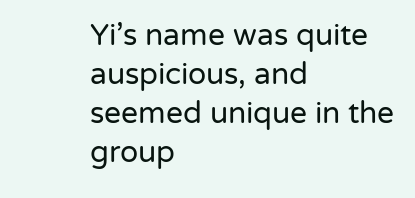Yi’s name was quite auspicious, and seemed unique in the group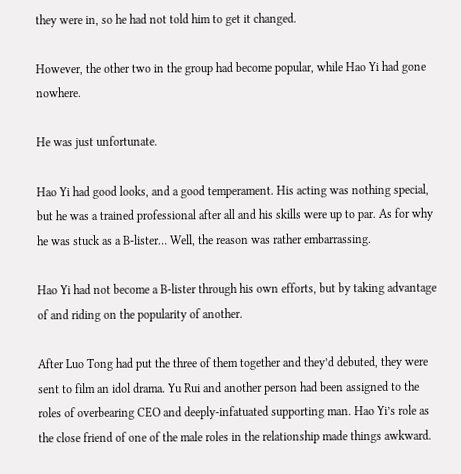they were in, so he had not told him to get it changed.

However, the other two in the group had become popular, while Hao Yi had gone nowhere.

He was just unfortunate.

Hao Yi had good looks, and a good temperament. His acting was nothing special, but he was a trained professional after all and his skills were up to par. As for why he was stuck as a B-lister… Well, the reason was rather embarrassing.

Hao Yi had not become a B-lister through his own efforts, but by taking advantage of and riding on the popularity of another.

After Luo Tong had put the three of them together and they’d debuted, they were sent to film an idol drama. Yu Rui and another person had been assigned to the roles of overbearing CEO and deeply-infatuated supporting man. Hao Yi’s role as the close friend of one of the male roles in the relationship made things awkward.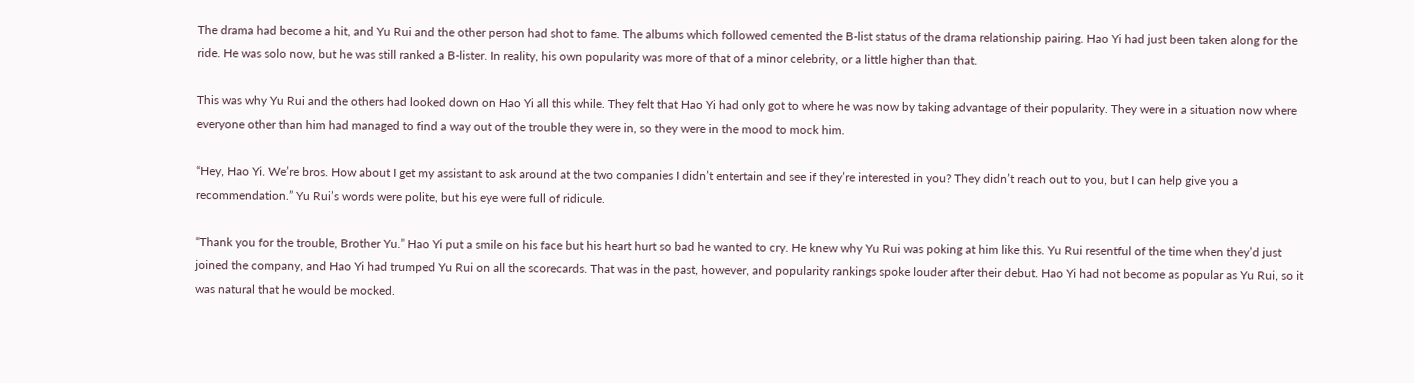The drama had become a hit, and Yu Rui and the other person had shot to fame. The albums which followed cemented the B-list status of the drama relationship pairing. Hao Yi had just been taken along for the ride. He was solo now, but he was still ranked a B-lister. In reality, his own popularity was more of that of a minor celebrity, or a little higher than that.

This was why Yu Rui and the others had looked down on Hao Yi all this while. They felt that Hao Yi had only got to where he was now by taking advantage of their popularity. They were in a situation now where everyone other than him had managed to find a way out of the trouble they were in, so they were in the mood to mock him.

“Hey, Hao Yi. We’re bros. How about I get my assistant to ask around at the two companies I didn’t entertain and see if they’re interested in you? They didn’t reach out to you, but I can help give you a recommendation.” Yu Rui’s words were polite, but his eye were full of ridicule.

“Thank you for the trouble, Brother Yu.” Hao Yi put a smile on his face but his heart hurt so bad he wanted to cry. He knew why Yu Rui was poking at him like this. Yu Rui resentful of the time when they’d just joined the company, and Hao Yi had trumped Yu Rui on all the scorecards. That was in the past, however, and popularity rankings spoke louder after their debut. Hao Yi had not become as popular as Yu Rui, so it was natural that he would be mocked.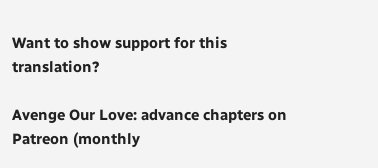Want to show support for this translation?

Avenge Our Love: advance chapters on Patreon (monthly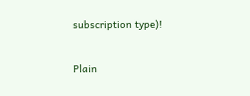subscription type)!

Plain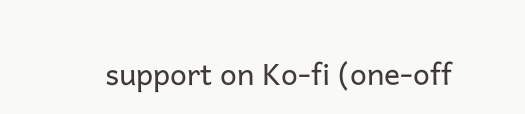support on Ko-fi (one-off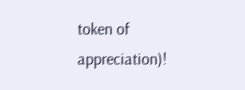token of appreciation)!